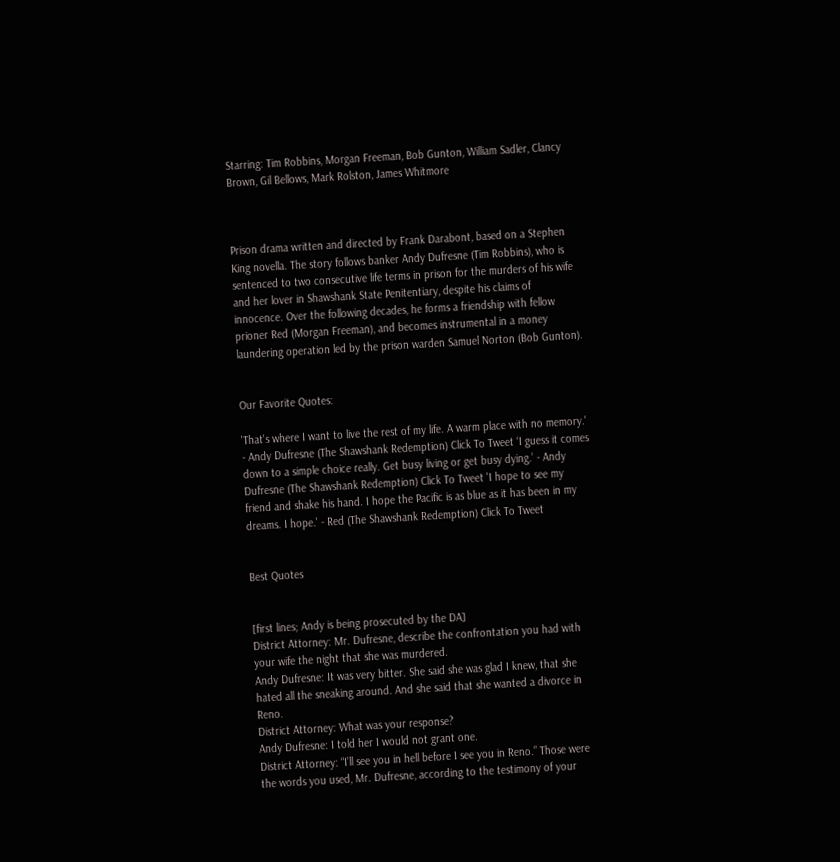Starring: Tim Robbins, Morgan Freeman, Bob Gunton, William Sadler, Clancy Brown, Gil Bellows, Mark Rolston, James Whitmore



Prison drama written and directed by Frank Darabont, based on a Stephen King novella. The story follows banker Andy Dufresne (Tim Robbins), who is sentenced to two consecutive life terms in prison for the murders of his wife and her lover in Shawshank State Penitentiary, despite his claims of innocence. Over the following decades, he forms a friendship with fellow prioner Red (Morgan Freeman), and becomes instrumental in a money laundering operation led by the prison warden Samuel Norton (Bob Gunton).


Our Favorite Quotes:

'That's where I want to live the rest of my life. A warm place with no memory.' - Andy Dufresne (The Shawshank Redemption) Click To Tweet ‘I guess it comes down to a simple choice really. Get busy living or get busy dying.’ - Andy Dufresne (The Shawshank Redemption) Click To Tweet 'I hope to see my friend and shake his hand. I hope the Pacific is as blue as it has been in my dreams. I hope.' - Red (The Shawshank Redemption) Click To Tweet


Best Quotes


[first lines; Andy is being prosecuted by the DA]
District Attorney: Mr. Dufresne, describe the confrontation you had with your wife the night that she was murdered.
Andy Dufresne: It was very bitter. She said she was glad I knew, that she hated all the sneaking around. And she said that she wanted a divorce in Reno.
District Attorney: What was your response?
Andy Dufresne: I told her I would not grant one.
District Attorney: “I’ll see you in hell before I see you in Reno.” Those were the words you used, Mr. Dufresne, according to the testimony of your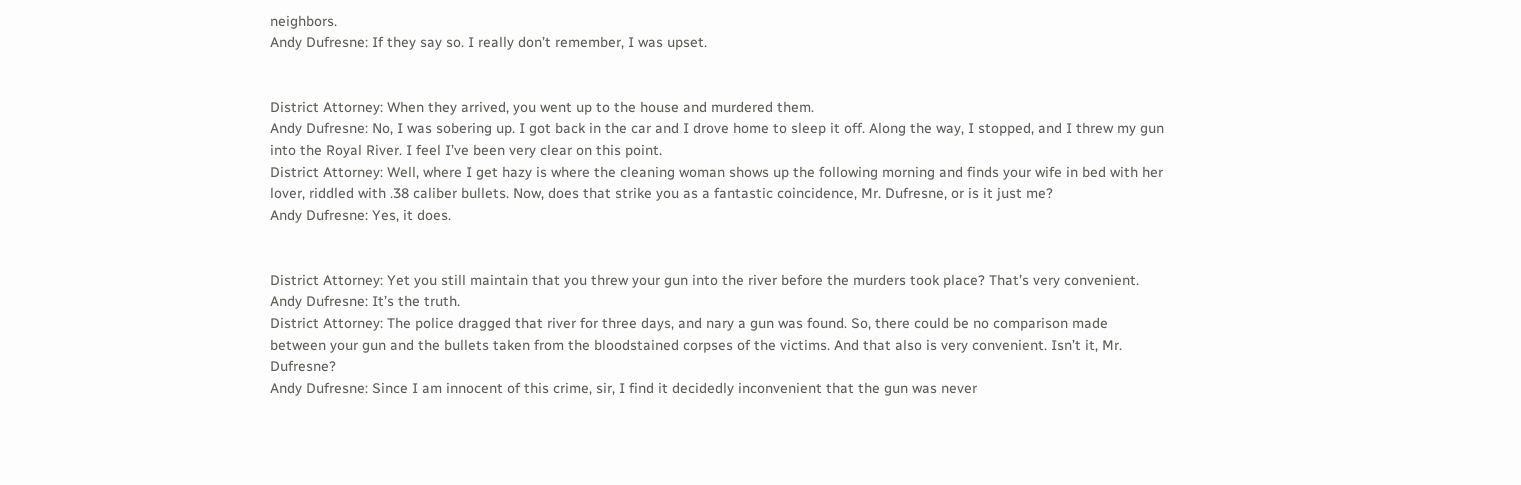neighbors.
Andy Dufresne: If they say so. I really don’t remember, I was upset.


District Attorney: When they arrived, you went up to the house and murdered them.
Andy Dufresne: No, I was sobering up. I got back in the car and I drove home to sleep it off. Along the way, I stopped, and I threw my gun into the Royal River. I feel I’ve been very clear on this point.
District Attorney: Well, where I get hazy is where the cleaning woman shows up the following morning and finds your wife in bed with her lover, riddled with .38 caliber bullets. Now, does that strike you as a fantastic coincidence, Mr. Dufresne, or is it just me?
Andy Dufresne: Yes, it does.


District Attorney: Yet you still maintain that you threw your gun into the river before the murders took place? That’s very convenient.
Andy Dufresne: It’s the truth.
District Attorney: The police dragged that river for three days, and nary a gun was found. So, there could be no comparison made between your gun and the bullets taken from the bloodstained corpses of the victims. And that also is very convenient. Isn’t it, Mr. Dufresne?
Andy Dufresne: Since I am innocent of this crime, sir, I find it decidedly inconvenient that the gun was never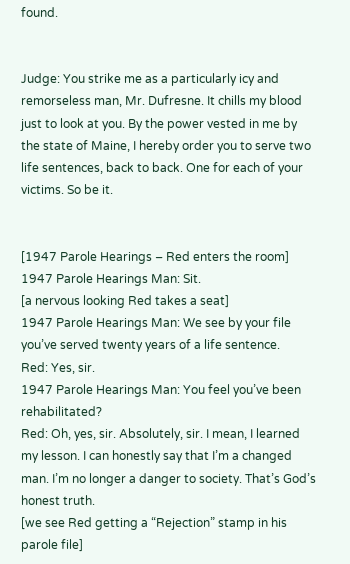found.


Judge: You strike me as a particularly icy and remorseless man, Mr. Dufresne. It chills my blood just to look at you. By the power vested in me by the state of Maine, I hereby order you to serve two life sentences, back to back. One for each of your victims. So be it.


[1947 Parole Hearings – Red enters the room]
1947 Parole Hearings Man: Sit.
[a nervous looking Red takes a seat]
1947 Parole Hearings Man: We see by your file you’ve served twenty years of a life sentence.
Red: Yes, sir.
1947 Parole Hearings Man: You feel you’ve been rehabilitated?
Red: Oh, yes, sir. Absolutely, sir. I mean, I learned my lesson. I can honestly say that I’m a changed man. I’m no longer a danger to society. That’s God’s honest truth.
[we see Red getting a “Rejection” stamp in his parole file]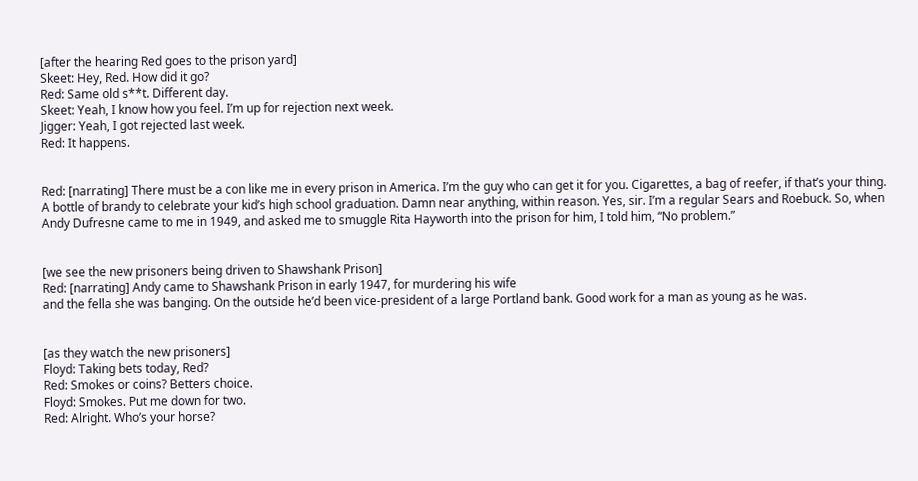[after the hearing Red goes to the prison yard]
Skeet: Hey, Red. How did it go?
Red: Same old s**t. Different day.
Skeet: Yeah, I know how you feel. I’m up for rejection next week.
Jigger: Yeah, I got rejected last week.
Red: It happens.


Red: [narrating] There must be a con like me in every prison in America. I’m the guy who can get it for you. Cigarettes, a bag of reefer, if that’s your thing. A bottle of brandy to celebrate your kid’s high school graduation. Damn near anything, within reason. Yes, sir. I’m a regular Sears and Roebuck. So, when Andy Dufresne came to me in 1949, and asked me to smuggle Rita Hayworth into the prison for him, I told him, “No problem.”


[we see the new prisoners being driven to Shawshank Prison]
Red: [narrating] Andy came to Shawshank Prison in early 1947, for murdering his wife
and the fella she was banging. On the outside he’d been vice-president of a large Portland bank. Good work for a man as young as he was.


[as they watch the new prisoners]
Floyd: Taking bets today, Red?
Red: Smokes or coins? Betters choice.
Floyd: Smokes. Put me down for two.
Red: Alright. Who’s your horse?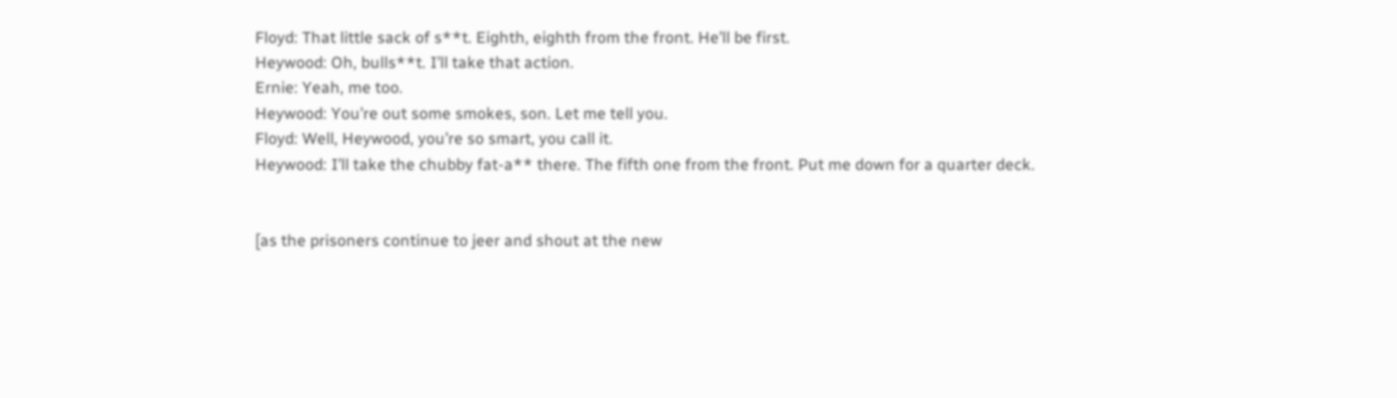Floyd: That little sack of s**t. Eighth, eighth from the front. He’ll be first.
Heywood: Oh, bulls**t. I’ll take that action.
Ernie: Yeah, me too.
Heywood: You’re out some smokes, son. Let me tell you.
Floyd: Well, Heywood, you’re so smart, you call it.
Heywood: I’ll take the chubby fat-a** there. The fifth one from the front. Put me down for a quarter deck.


[as the prisoners continue to jeer and shout at the new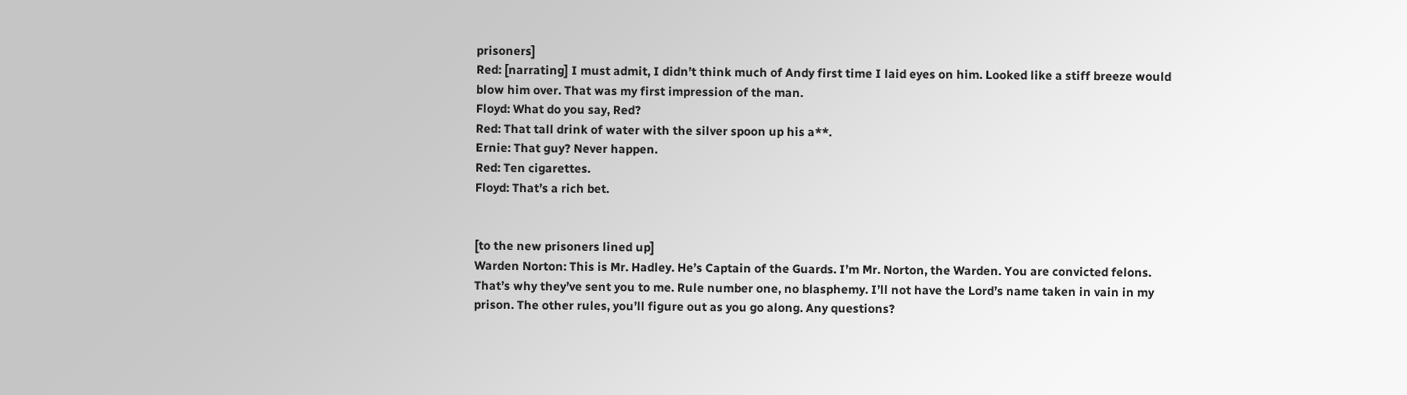prisoners]
Red: [narrating] I must admit, I didn’t think much of Andy first time I laid eyes on him. Looked like a stiff breeze would blow him over. That was my first impression of the man.
Floyd: What do you say, Red?
Red: That tall drink of water with the silver spoon up his a**.
Ernie: That guy? Never happen.
Red: Ten cigarettes.
Floyd: That’s a rich bet.


[to the new prisoners lined up]
Warden Norton: This is Mr. Hadley. He’s Captain of the Guards. I’m Mr. Norton, the Warden. You are convicted felons. That’s why they’ve sent you to me. Rule number one, no blasphemy. I’ll not have the Lord’s name taken in vain in my prison. The other rules, you’ll figure out as you go along. Any questions?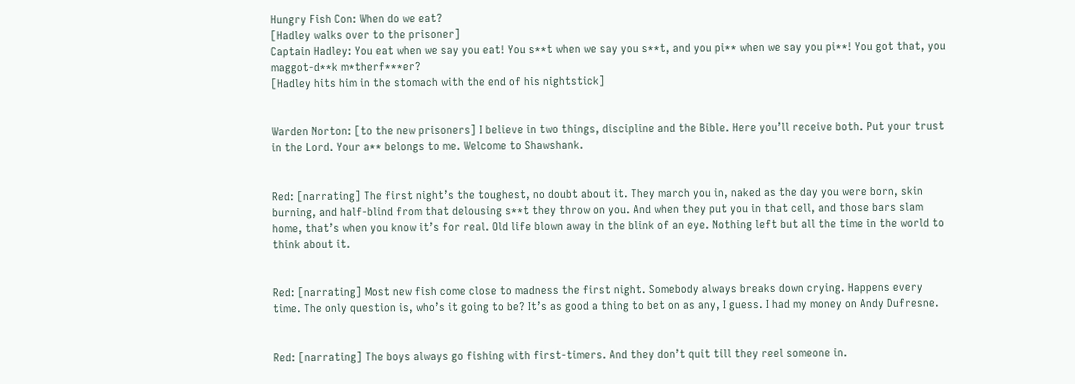Hungry Fish Con: When do we eat?
[Hadley walks over to the prisoner]
Captain Hadley: You eat when we say you eat! You s**t when we say you s**t, and you pi** when we say you pi**! You got that, you maggot-d**k m*therf***er?
[Hadley hits him in the stomach with the end of his nightstick]


Warden Norton: [to the new prisoners] I believe in two things, discipline and the Bible. Here you’ll receive both. Put your trust in the Lord. Your a** belongs to me. Welcome to Shawshank.


Red: [narrating] The first night’s the toughest, no doubt about it. They march you in, naked as the day you were born, skin burning, and half-blind from that delousing s**t they throw on you. And when they put you in that cell, and those bars slam home, that’s when you know it’s for real. Old life blown away in the blink of an eye. Nothing left but all the time in the world to think about it.


Red: [narrating] Most new fish come close to madness the first night. Somebody always breaks down crying. Happens every time. The only question is, who’s it going to be? It’s as good a thing to bet on as any, I guess. I had my money on Andy Dufresne.


Red: [narrating] The boys always go fishing with first-timers. And they don’t quit till they reel someone in.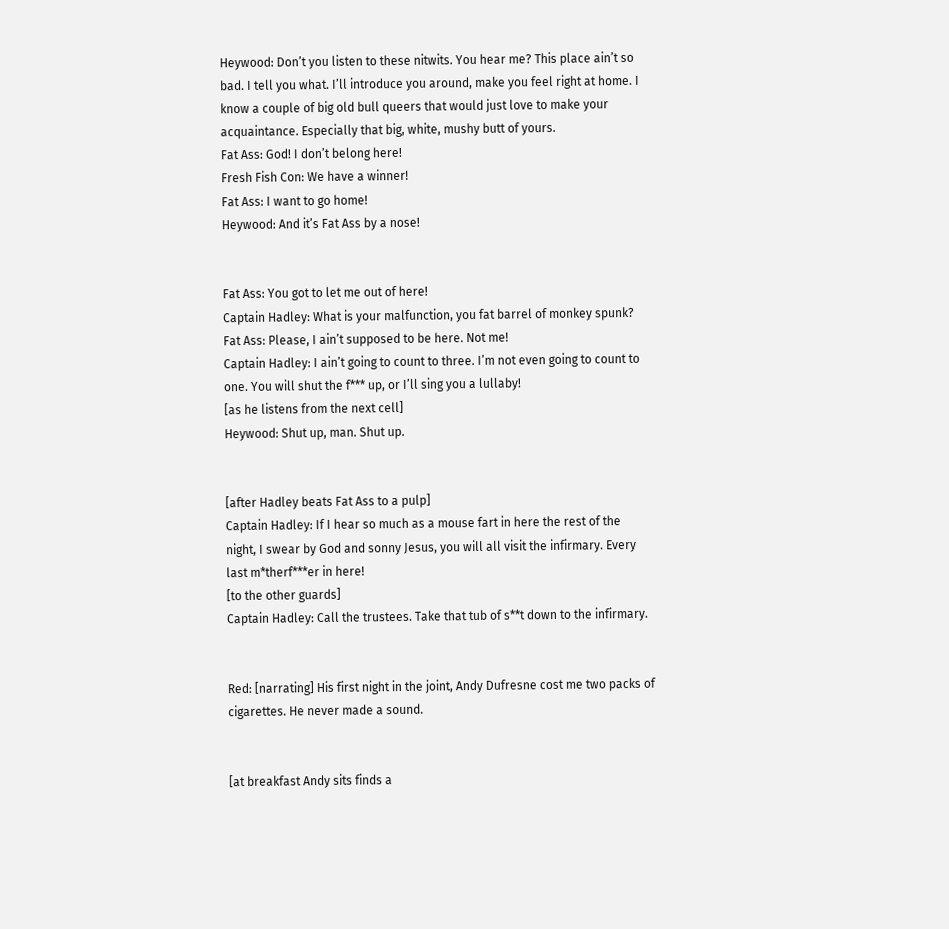Heywood: Don’t you listen to these nitwits. You hear me? This place ain’t so bad. I tell you what. I’ll introduce you around, make you feel right at home. I know a couple of big old bull queers that would just love to make your acquaintance. Especially that big, white, mushy butt of yours.
Fat Ass: God! I don’t belong here!
Fresh Fish Con: We have a winner!
Fat Ass: I want to go home!
Heywood: And it’s Fat Ass by a nose!


Fat Ass: You got to let me out of here!
Captain Hadley: What is your malfunction, you fat barrel of monkey spunk?
Fat Ass: Please, I ain’t supposed to be here. Not me!
Captain Hadley: I ain’t going to count to three. I’m not even going to count to one. You will shut the f*** up, or I’ll sing you a lullaby!
[as he listens from the next cell]
Heywood: Shut up, man. Shut up.


[after Hadley beats Fat Ass to a pulp]
Captain Hadley: If I hear so much as a mouse fart in here the rest of the night, I swear by God and sonny Jesus, you will all visit the infirmary. Every last m*therf***er in here!
[to the other guards]
Captain Hadley: Call the trustees. Take that tub of s**t down to the infirmary.


Red: [narrating] His first night in the joint, Andy Dufresne cost me two packs of cigarettes. He never made a sound.


[at breakfast Andy sits finds a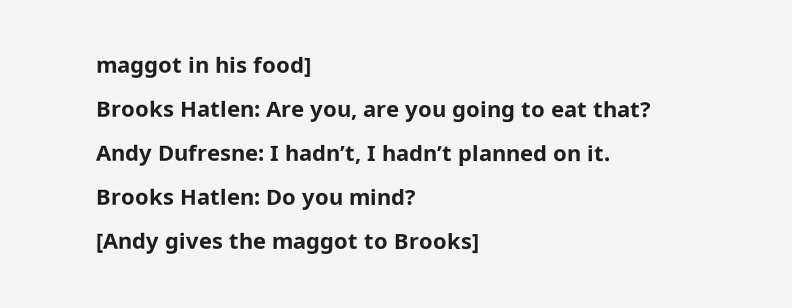maggot in his food]
Brooks Hatlen: Are you, are you going to eat that?
Andy Dufresne: I hadn’t, I hadn’t planned on it.
Brooks Hatlen: Do you mind?
[Andy gives the maggot to Brooks]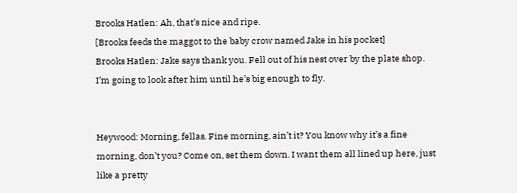Brooks Hatlen: Ah, that’s nice and ripe.
[Brooks feeds the maggot to the baby crow named Jake in his pocket]
Brooks Hatlen: Jake says thank you. Fell out of his nest over by the plate shop. I’m going to look after him until he’s big enough to fly.


Heywood: Morning, fellas. Fine morning, ain’t it? You know why it’s a fine morning, don’t you? Come on, set them down. I want them all lined up here, just like a pretty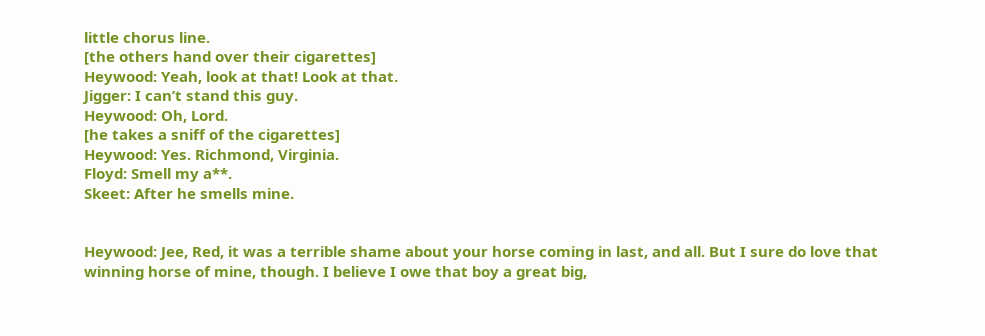little chorus line.
[the others hand over their cigarettes]
Heywood: Yeah, look at that! Look at that.
Jigger: I can’t stand this guy.
Heywood: Oh, Lord.
[he takes a sniff of the cigarettes]
Heywood: Yes. Richmond, Virginia.
Floyd: Smell my a**.
Skeet: After he smells mine.


Heywood: Jee, Red, it was a terrible shame about your horse coming in last, and all. But I sure do love that winning horse of mine, though. I believe I owe that boy a great big,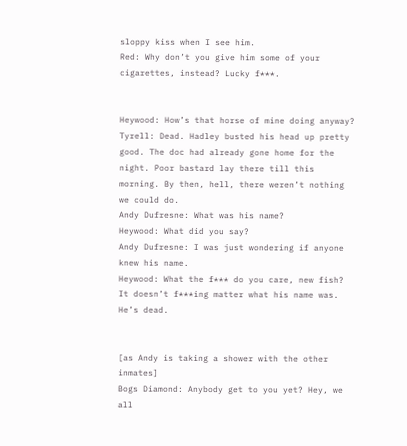sloppy kiss when I see him.
Red: Why don’t you give him some of your cigarettes, instead? Lucky f***.


Heywood: How’s that horse of mine doing anyway?
Tyrell: Dead. Hadley busted his head up pretty good. The doc had already gone home for the night. Poor bastard lay there till this morning. By then, hell, there weren’t nothing we could do.
Andy Dufresne: What was his name?
Heywood: What did you say?
Andy Dufresne: I was just wondering if anyone knew his name.
Heywood: What the f*** do you care, new fish? It doesn’t f***ing matter what his name was. He’s dead.


[as Andy is taking a shower with the other inmates]
Bogs Diamond: Anybody get to you yet? Hey, we all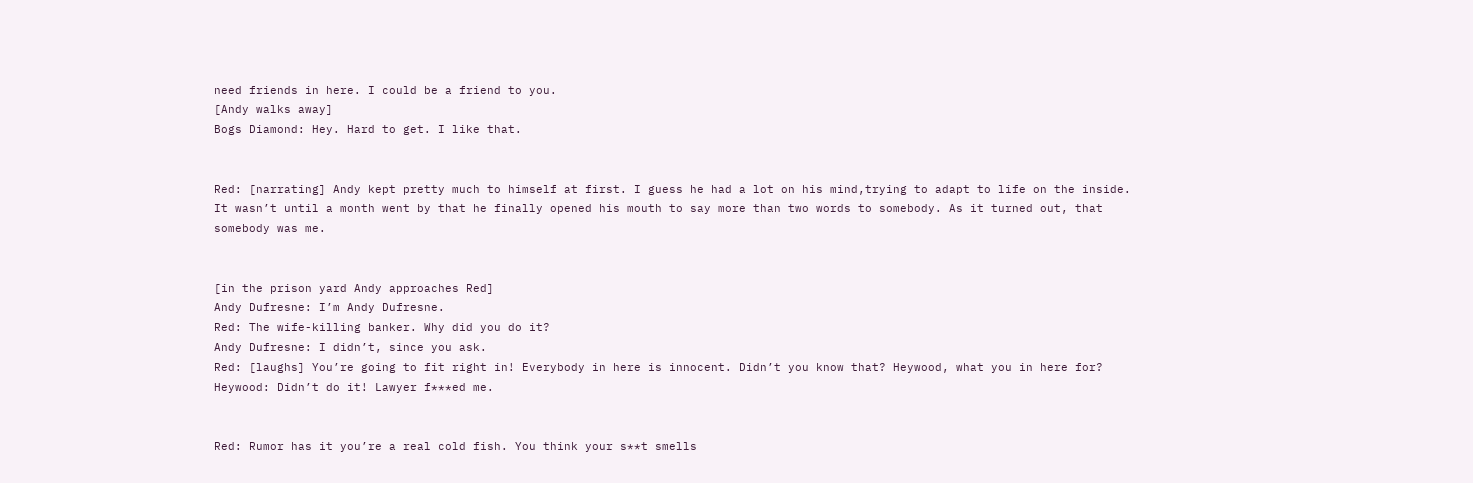need friends in here. I could be a friend to you.
[Andy walks away]
Bogs Diamond: Hey. Hard to get. I like that.


Red: [narrating] Andy kept pretty much to himself at first. I guess he had a lot on his mind,trying to adapt to life on the inside. It wasn’t until a month went by that he finally opened his mouth to say more than two words to somebody. As it turned out, that somebody was me.


[in the prison yard Andy approaches Red]
Andy Dufresne: I’m Andy Dufresne.
Red: The wife-killing banker. Why did you do it?
Andy Dufresne: I didn’t, since you ask.
Red: [laughs] You’re going to fit right in! Everybody in here is innocent. Didn’t you know that? Heywood, what you in here for?
Heywood: Didn’t do it! Lawyer f***ed me.


Red: Rumor has it you’re a real cold fish. You think your s**t smells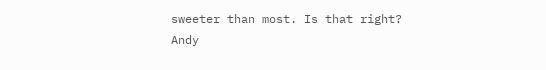sweeter than most. Is that right?
Andy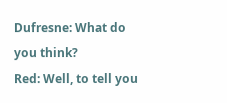Dufresne: What do you think?
Red: Well, to tell you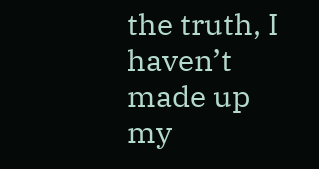the truth, I haven’t made up my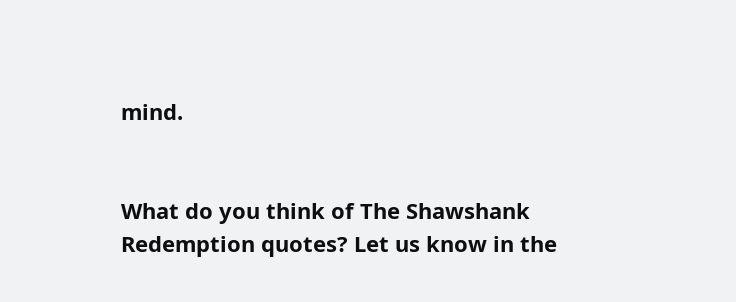mind.


What do you think of The Shawshank Redemption quotes? Let us know in the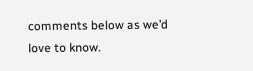comments below as we’d love to know.